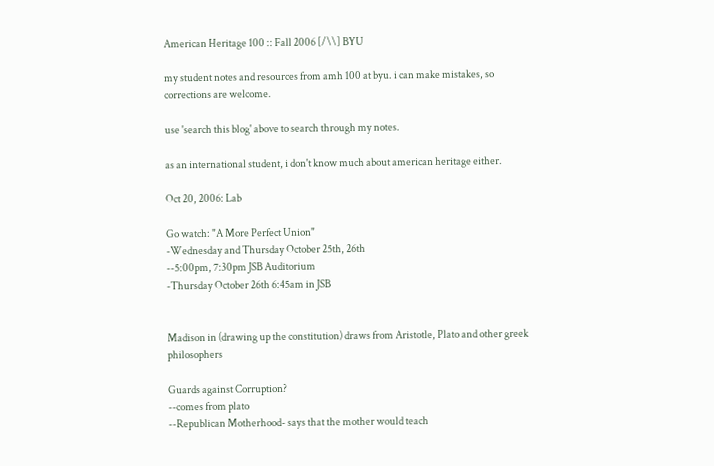American Heritage 100 :: Fall 2006 [/\\] BYU

my student notes and resources from amh 100 at byu. i can make mistakes, so corrections are welcome.

use 'search this blog' above to search through my notes.

as an international student, i don't know much about american heritage either.

Oct 20, 2006: Lab

Go watch: "A More Perfect Union"
-Wednesday and Thursday October 25th, 26th
--5:00pm, 7:30pm JSB Auditorium
-Thursday October 26th 6:45am in JSB


Madison in (drawing up the constitution) draws from Aristotle, Plato and other greek philosophers

Guards against Corruption?
--comes from plato
--Republican Motherhood- says that the mother would teach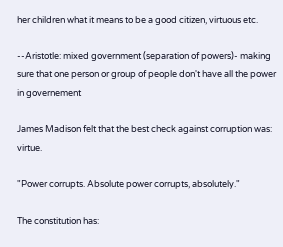her children what it means to be a good citizen, virtuous etc.

--Aristotle: mixed government (separation of powers)- making sure that one person or group of people don't have all the power in governement

James Madison felt that the best check against corruption was: virtue.

"Power corrupts. Absolute power corrupts, absolutely."

The constitution has: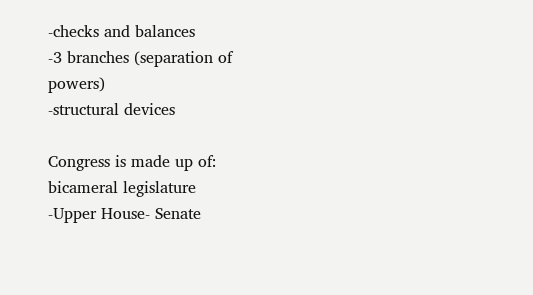-checks and balances
-3 branches (separation of powers)
-structural devices

Congress is made up of: bicameral legislature
-Upper House- Senate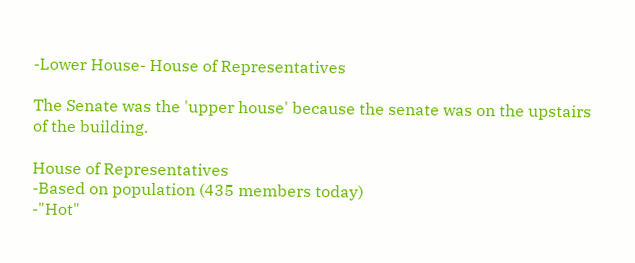-Lower House- House of Representatives

The Senate was the 'upper house' because the senate was on the upstairs of the building.

House of Representatives
-Based on population (435 members today)
-"Hot"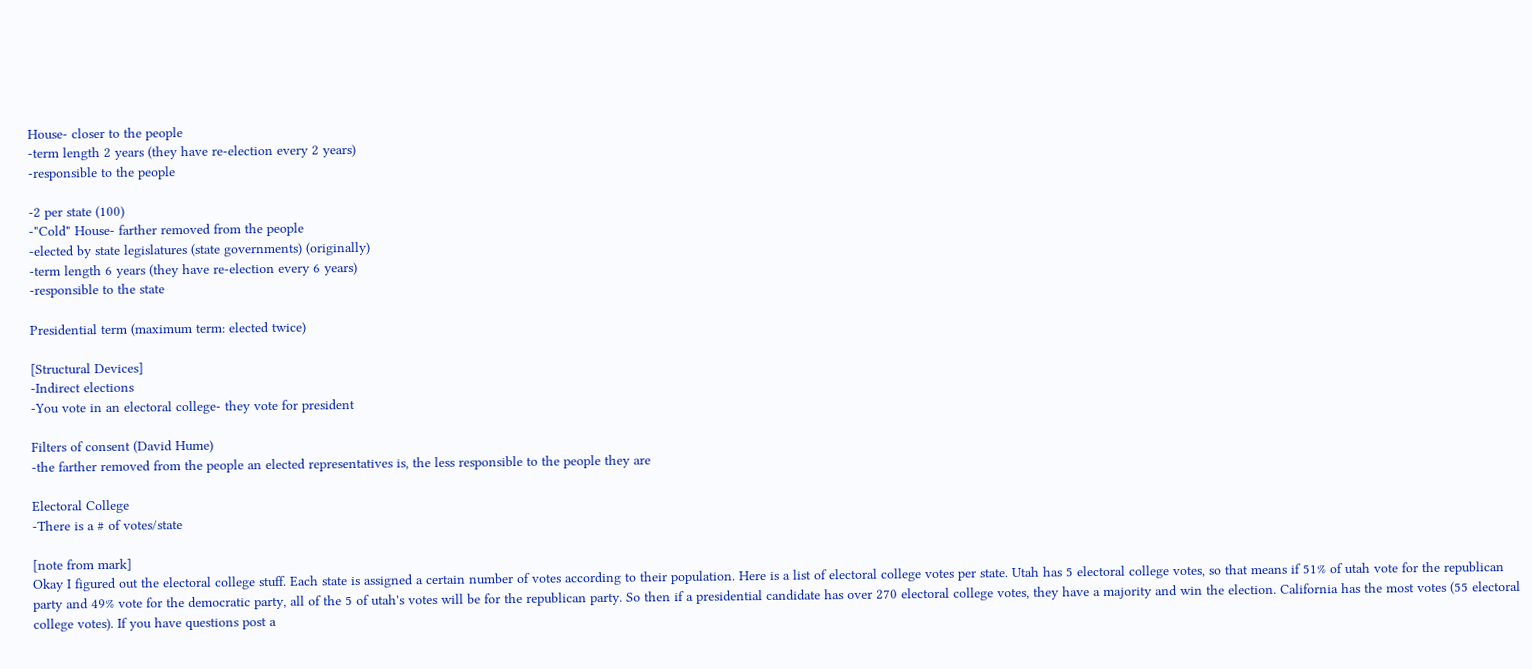House- closer to the people
-term length 2 years (they have re-election every 2 years)
-responsible to the people

-2 per state (100)
-"Cold" House- farther removed from the people
-elected by state legislatures (state governments) (originally)
-term length 6 years (they have re-election every 6 years)
-responsible to the state

Presidential term (maximum term: elected twice)

[Structural Devices]
-Indirect elections
-You vote in an electoral college- they vote for president

Filters of consent (David Hume)
-the farther removed from the people an elected representatives is, the less responsible to the people they are

Electoral College
-There is a # of votes/state

[note from mark]
Okay I figured out the electoral college stuff. Each state is assigned a certain number of votes according to their population. Here is a list of electoral college votes per state. Utah has 5 electoral college votes, so that means if 51% of utah vote for the republican party and 49% vote for the democratic party, all of the 5 of utah's votes will be for the republican party. So then if a presidential candidate has over 270 electoral college votes, they have a majority and win the election. California has the most votes (55 electoral college votes). If you have questions post a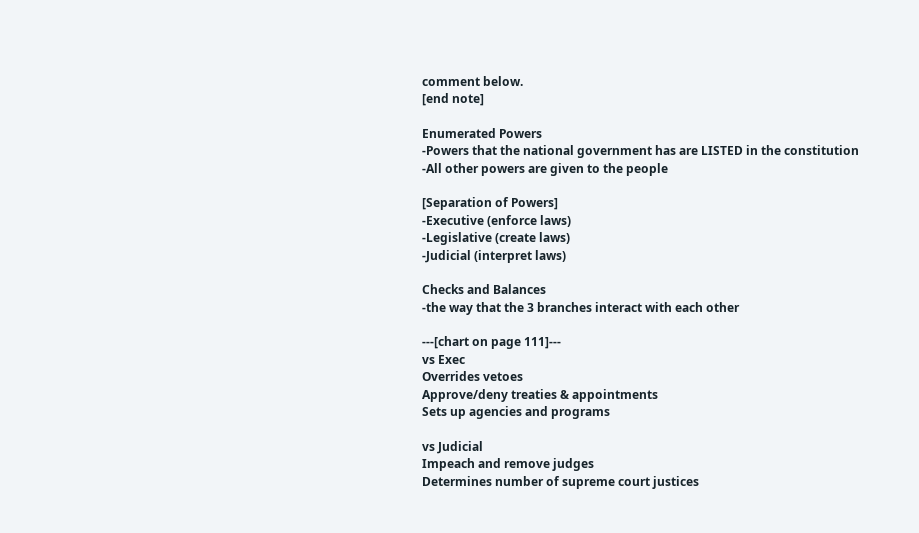comment below.
[end note]

Enumerated Powers
-Powers that the national government has are LISTED in the constitution
-All other powers are given to the people

[Separation of Powers]
-Executive (enforce laws)
-Legislative (create laws)
-Judicial (interpret laws)

Checks and Balances
-the way that the 3 branches interact with each other

---[chart on page 111]---
vs Exec
Overrides vetoes
Approve/deny treaties & appointments
Sets up agencies and programs

vs Judicial
Impeach and remove judges
Determines number of supreme court justices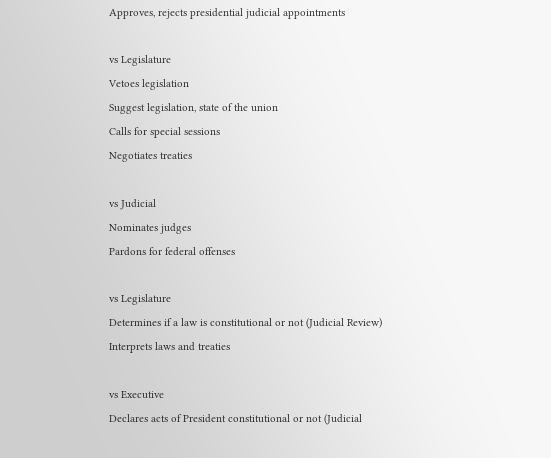Approves, rejects presidential judicial appointments

vs Legislature
Vetoes legislation
Suggest legislation, state of the union
Calls for special sessions
Negotiates treaties

vs Judicial
Nominates judges
Pardons for federal offenses

vs Legislature
Determines if a law is constitutional or not (Judicial Review)
Interprets laws and treaties

vs Executive
Declares acts of President constitutional or not (Judicial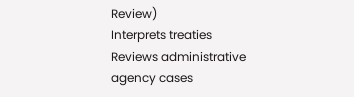Review)
Interprets treaties
Reviews administrative agency cases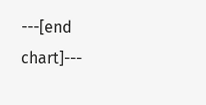---[end chart]---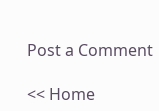Post a Comment

<< Home